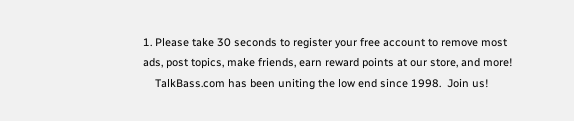1. Please take 30 seconds to register your free account to remove most ads, post topics, make friends, earn reward points at our store, and more!
    TalkBass.com has been uniting the low end since 1998.  Join us!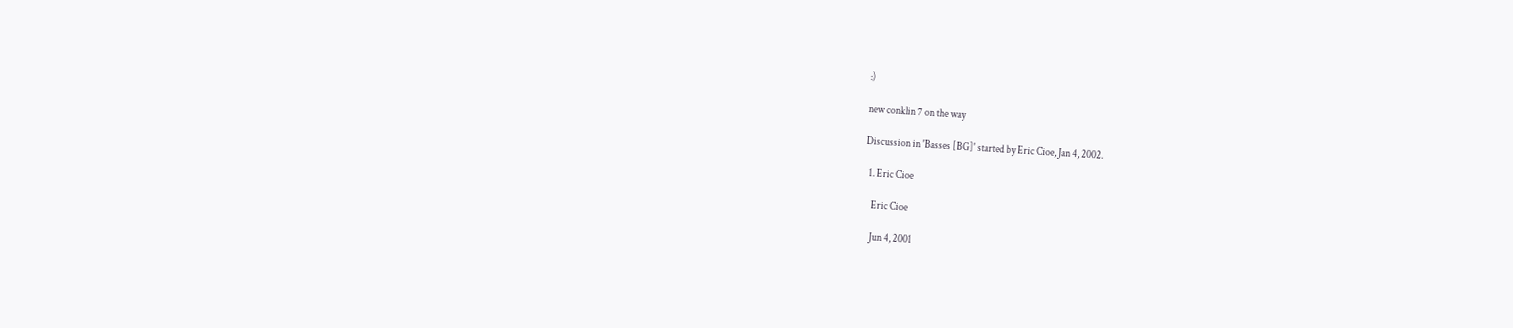:)

new conklin 7 on the way

Discussion in 'Basses [BG]' started by Eric Cioe, Jan 4, 2002.

  1. Eric Cioe

    Eric Cioe

    Jun 4, 2001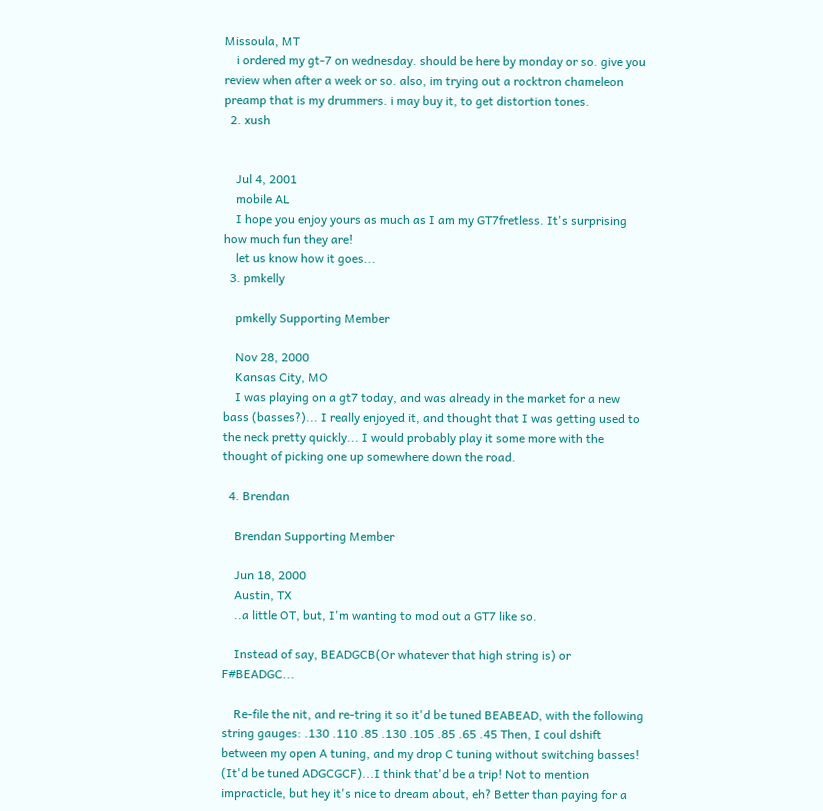Missoula, MT
    i ordered my gt-7 on wednesday. should be here by monday or so. give you review when after a week or so. also, im trying out a rocktron chameleon preamp that is my drummers. i may buy it, to get distortion tones.
  2. xush


    Jul 4, 2001
    mobile AL
    I hope you enjoy yours as much as I am my GT7fretless. It's surprising how much fun they are!
    let us know how it goes...
  3. pmkelly

    pmkelly Supporting Member

    Nov 28, 2000
    Kansas City, MO
    I was playing on a gt7 today, and was already in the market for a new bass (basses?)... I really enjoyed it, and thought that I was getting used to the neck pretty quickly... I would probably play it some more with the thought of picking one up somewhere down the road.

  4. Brendan

    Brendan Supporting Member

    Jun 18, 2000
    Austin, TX
    ..a little OT, but, I'm wanting to mod out a GT7 like so.

    Instead of say, BEADGCB(Or whatever that high string is) or F#BEADGC...

    Re-file the nit, and re-tring it so it'd be tuned BEABEAD, with the following string gauges: .130 .110 .85 .130 .105 .85 .65 .45 Then, I coul dshift between my open A tuning, and my drop C tuning without switching basses! (It'd be tuned ADGCGCF)...I think that'd be a trip! Not to mention impracticle, but hey it's nice to dream about, eh? Better than paying for a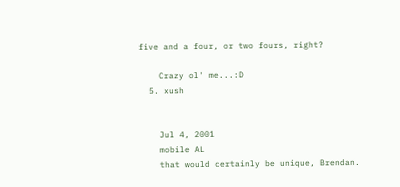five and a four, or two fours, right?

    Crazy ol' me...:D
  5. xush


    Jul 4, 2001
    mobile AL
    that would certainly be unique, Brendan.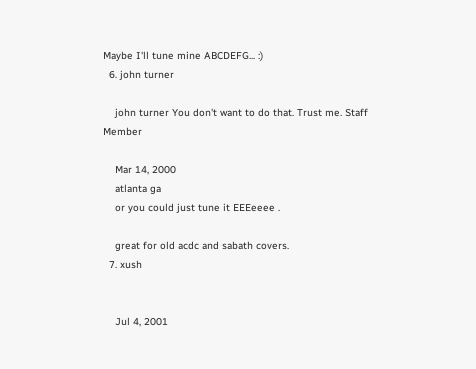Maybe I'll tune mine ABCDEFG... :)
  6. john turner

    john turner You don't want to do that. Trust me. Staff Member

    Mar 14, 2000
    atlanta ga
    or you could just tune it EEEeeee .

    great for old acdc and sabath covers.
  7. xush


    Jul 4, 2001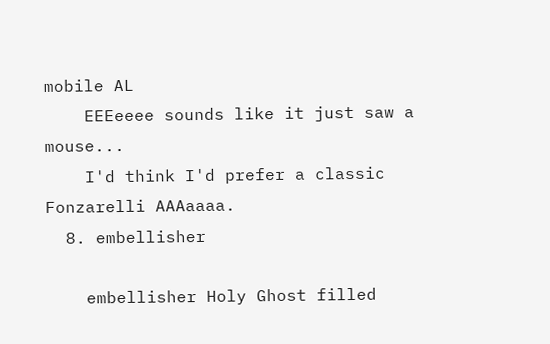mobile AL
    EEEeeee sounds like it just saw a mouse...
    I'd think I'd prefer a classic Fonzarelli AAAaaaa.
  8. embellisher

    embellisher Holy Ghost filled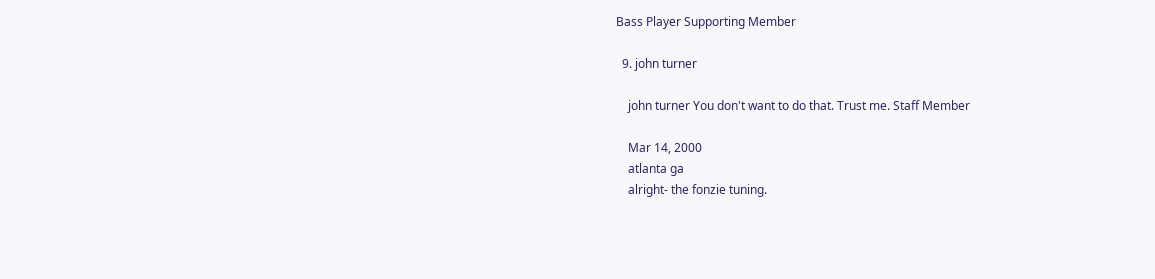Bass Player Supporting Member

  9. john turner

    john turner You don't want to do that. Trust me. Staff Member

    Mar 14, 2000
    atlanta ga
    alright- the fonzie tuning.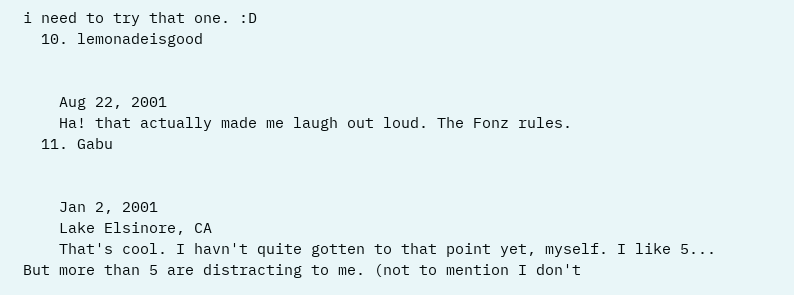i need to try that one. :D
  10. lemonadeisgood


    Aug 22, 2001
    Ha! that actually made me laugh out loud. The Fonz rules.
  11. Gabu


    Jan 2, 2001
    Lake Elsinore, CA
    That's cool. I havn't quite gotten to that point yet, myself. I like 5... But more than 5 are distracting to me. (not to mention I don't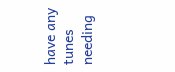have any tunes needing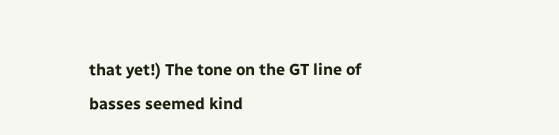that yet!) The tone on the GT line of basses seemed kind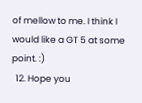of mellow to me. I think I would like a GT 5 at some point. :)
  12. Hope you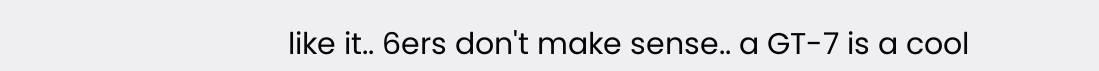like it.. 6ers don't make sense.. a GT-7 is a cool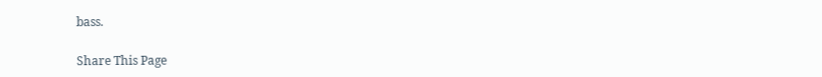bass.

Share This Page